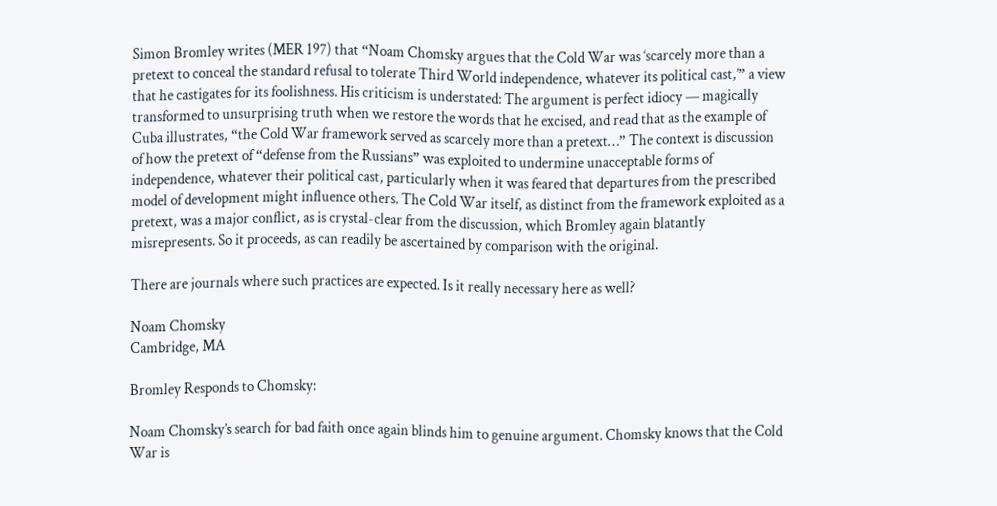Simon Bromley writes (MER 197) that “Noam Chomsky argues that the Cold War was ‘scarcely more than a pretext to conceal the standard refusal to tolerate Third World independence, whatever its political cast,’” a view that he castigates for its foolishness. His criticism is understated: The argument is perfect idiocy — magically transformed to unsurprising truth when we restore the words that he excised, and read that as the example of Cuba illustrates, “the Cold War framework served as scarcely more than a pretext…” The context is discussion of how the pretext of “defense from the Russians” was exploited to undermine unacceptable forms of independence, whatever their political cast, particularly when it was feared that departures from the prescribed model of development might influence others. The Cold War itself, as distinct from the framework exploited as a pretext, was a major conflict, as is crystal-clear from the discussion, which Bromley again blatantly misrepresents. So it proceeds, as can readily be ascertained by comparison with the original.

There are journals where such practices are expected. Is it really necessary here as well?

Noam Chomsky
Cambridge, MA

Bromley Responds to Chomsky:

Noam Chomsky’s search for bad faith once again blinds him to genuine argument. Chomsky knows that the Cold War is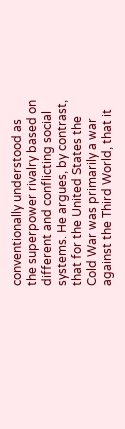conventionally understood as the superpower rivalry based on different and conflicting social systems. He argues, by contrast, that for the United States the Cold War was primarily a war against the Third World, that it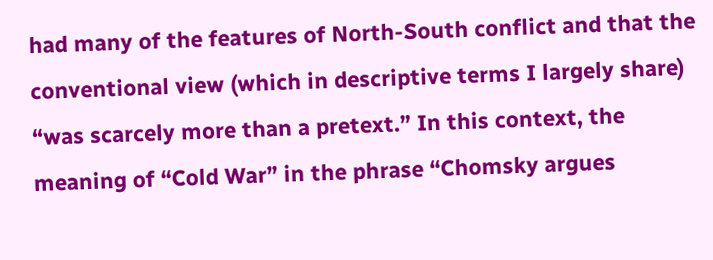had many of the features of North-South conflict and that the conventional view (which in descriptive terms I largely share) “was scarcely more than a pretext.” In this context, the meaning of “Cold War” in the phrase “Chomsky argues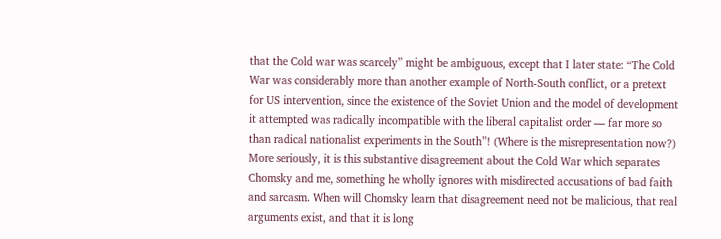that the Cold war was scarcely” might be ambiguous, except that I later state: “The Cold War was considerably more than another example of North-South conflict, or a pretext for US intervention, since the existence of the Soviet Union and the model of development it attempted was radically incompatible with the liberal capitalist order — far more so than radical nationalist experiments in the South”! (Where is the misrepresentation now?) More seriously, it is this substantive disagreement about the Cold War which separates Chomsky and me, something he wholly ignores with misdirected accusations of bad faith and sarcasm. When will Chomsky learn that disagreement need not be malicious, that real arguments exist, and that it is long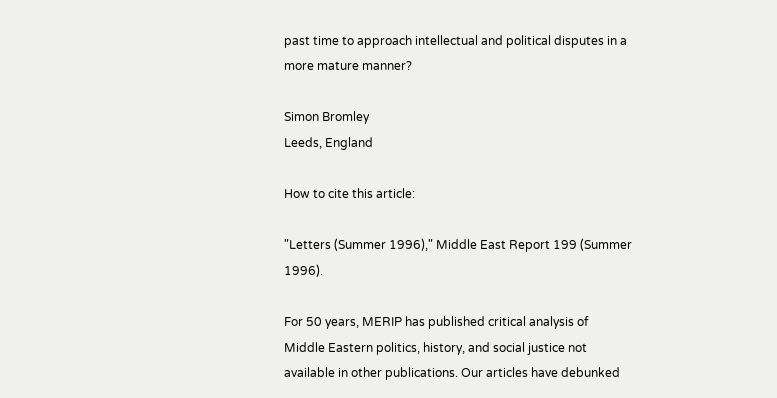past time to approach intellectual and political disputes in a more mature manner?

Simon Bromley
Leeds, England

How to cite this article:

"Letters (Summer 1996)," Middle East Report 199 (Summer 1996).

For 50 years, MERIP has published critical analysis of Middle Eastern politics, history, and social justice not available in other publications. Our articles have debunked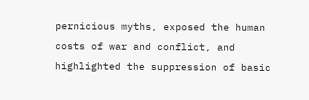pernicious myths, exposed the human costs of war and conflict, and highlighted the suppression of basic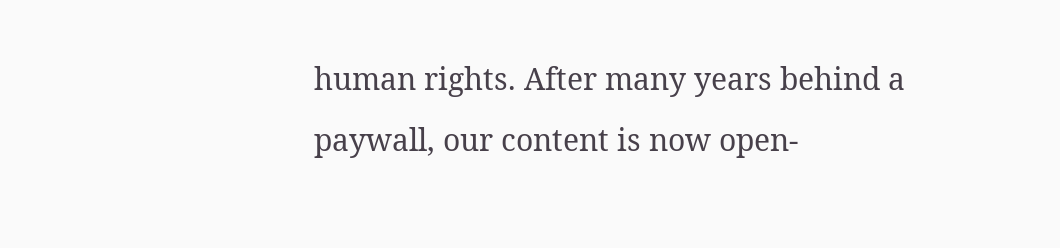human rights. After many years behind a paywall, our content is now open-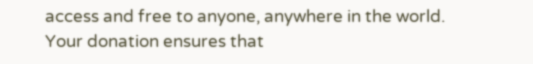access and free to anyone, anywhere in the world. Your donation ensures that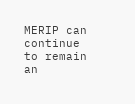MERIP can continue to remain an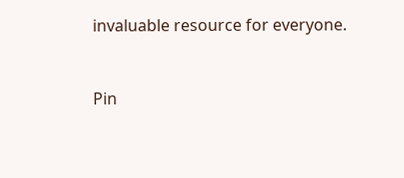invaluable resource for everyone.


Pin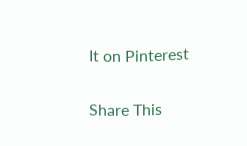It on Pinterest

Share This